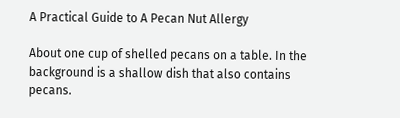A Practical Guide to A Pecan Nut Allergy

About one cup of shelled pecans on a table. In the background is a shallow dish that also contains pecans.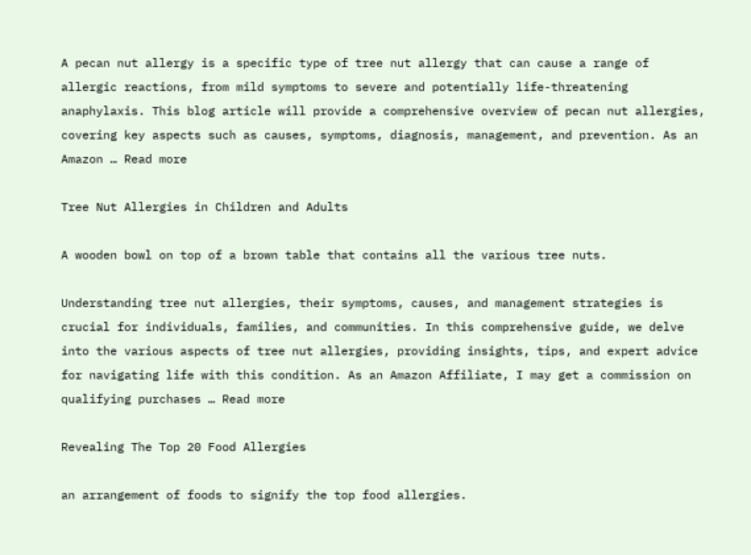A pecan nut allergy is a specific type of tree nut allergy that can cause a range of allergic reactions, from mild symptoms to severe and potentially life-threatening anaphylaxis. This blog article will provide a comprehensive overview of pecan nut allergies, covering key aspects such as causes, symptoms, diagnosis, management, and prevention. As an Amazon … Read more

Tree Nut Allergies in Children and Adults

A wooden bowl on top of a brown table that contains all the various tree nuts.

Understanding tree nut allergies, their symptoms, causes, and management strategies is crucial for individuals, families, and communities. In this comprehensive guide, we delve into the various aspects of tree nut allergies, providing insights, tips, and expert advice for navigating life with this condition. As an Amazon Affiliate, I may get a commission on qualifying purchases … Read more

Revealing The Top 20 Food Allergies

an arrangement of foods to signify the top food allergies.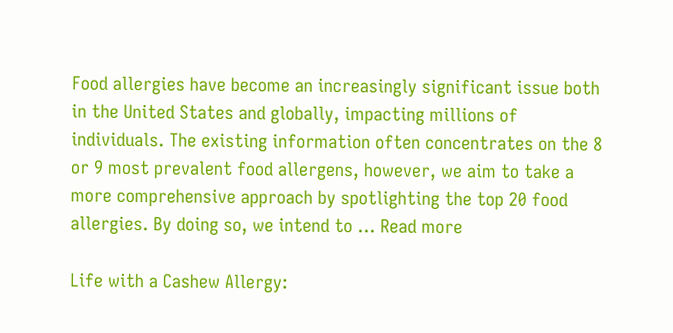Food allergies have become an increasingly significant issue both in the United States and globally, impacting millions of individuals. The existing information often concentrates on the 8 or 9 most prevalent food allergens, however, we aim to take a more comprehensive approach by spotlighting the top 20 food allergies. By doing so, we intend to … Read more

Life with a Cashew Allergy: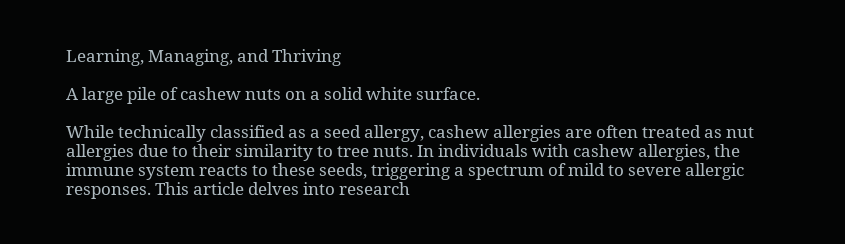Learning, Managing, and Thriving

A large pile of cashew nuts on a solid white surface.

While technically classified as a seed allergy, cashew allergies are often treated as nut allergies due to their similarity to tree nuts. In individuals with cashew allergies, the immune system reacts to these seeds, triggering a spectrum of mild to severe allergic responses. This article delves into research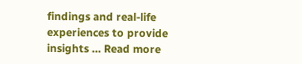findings and real-life experiences to provide insights … Read more